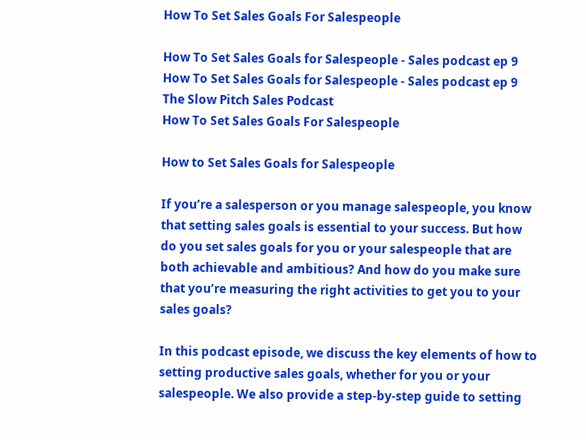How To Set Sales Goals For Salespeople

How To Set Sales Goals for Salespeople - Sales podcast ep 9
How To Set Sales Goals for Salespeople - Sales podcast ep 9
The Slow Pitch Sales Podcast
How To Set Sales Goals For Salespeople

How to Set Sales Goals for Salespeople

If you’re a salesperson or you manage salespeople, you know that setting sales goals is essential to your success. But how do you set sales goals for you or your salespeople that are both achievable and ambitious? And how do you make sure that you’re measuring the right activities to get you to your sales goals?

In this podcast episode, we discuss the key elements of how to setting productive sales goals, whether for you or your salespeople. We also provide a step-by-step guide to setting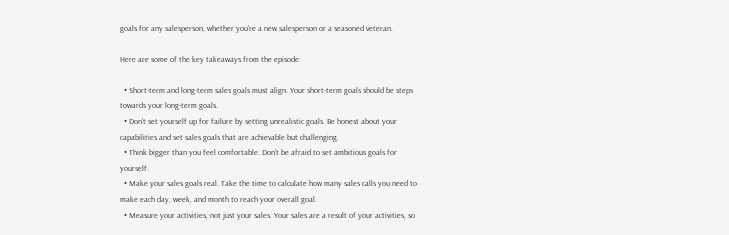goals for any salesperson, whether you’re a new salesperson or a seasoned veteran.

Here are some of the key takeaways from the episode:

  • Short-term and long-term sales goals must align. Your short-term goals should be steps towards your long-term goals.
  • Don’t set yourself up for failure by setting unrealistic goals. Be honest about your capabilities and set sales goals that are achievable but challenging.
  • Think bigger than you feel comfortable. Don’t be afraid to set ambitious goals for yourself.
  • Make your sales goals real. Take the time to calculate how many sales calls you need to make each day, week, and month to reach your overall goal.
  • Measure your activities, not just your sales. Your sales are a result of your activities, so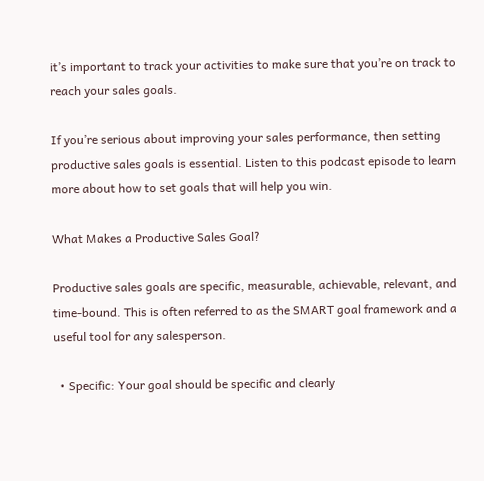it’s important to track your activities to make sure that you’re on track to reach your sales goals.

If you’re serious about improving your sales performance, then setting productive sales goals is essential. Listen to this podcast episode to learn more about how to set goals that will help you win.

What Makes a Productive Sales Goal?

Productive sales goals are specific, measurable, achievable, relevant, and time-bound. This is often referred to as the SMART goal framework and a useful tool for any salesperson.

  • Specific: Your goal should be specific and clearly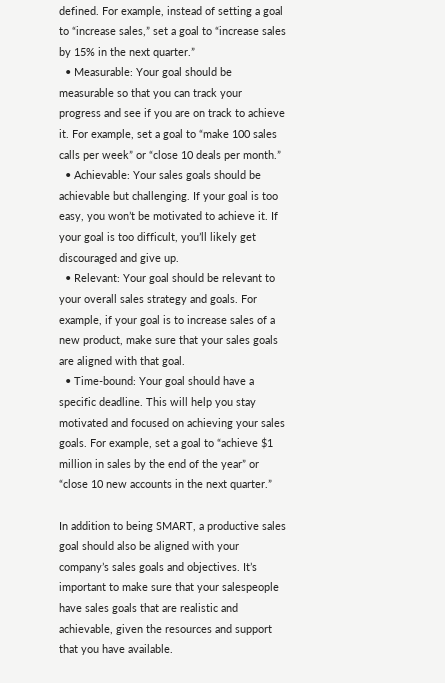defined. For example, instead of setting a goal to “increase sales,” set a goal to “increase sales by 15% in the next quarter.”
  • Measurable: Your goal should be measurable so that you can track your progress and see if you are on track to achieve it. For example, set a goal to “make 100 sales calls per week” or “close 10 deals per month.”
  • Achievable: Your sales goals should be achievable but challenging. If your goal is too easy, you won’t be motivated to achieve it. If your goal is too difficult, you’ll likely get discouraged and give up.
  • Relevant: Your goal should be relevant to your overall sales strategy and goals. For example, if your goal is to increase sales of a new product, make sure that your sales goals are aligned with that goal.
  • Time-bound: Your goal should have a specific deadline. This will help you stay motivated and focused on achieving your sales goals. For example, set a goal to “achieve $1 million in sales by the end of the year” or “close 10 new accounts in the next quarter.”

In addition to being SMART, a productive sales goal should also be aligned with your company’s sales goals and objectives. It’s important to make sure that your salespeople have sales goals that are realistic and achievable, given the resources and support that you have available.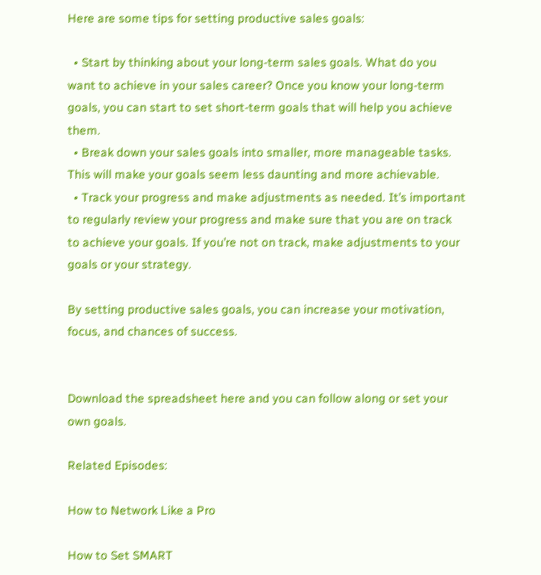Here are some tips for setting productive sales goals:

  • Start by thinking about your long-term sales goals. What do you want to achieve in your sales career? Once you know your long-term goals, you can start to set short-term goals that will help you achieve them.
  • Break down your sales goals into smaller, more manageable tasks. This will make your goals seem less daunting and more achievable.
  • Track your progress and make adjustments as needed. It’s important to regularly review your progress and make sure that you are on track to achieve your goals. If you’re not on track, make adjustments to your goals or your strategy.

By setting productive sales goals, you can increase your motivation, focus, and chances of success.


Download the spreadsheet here and you can follow along or set your own goals.

Related Episodes:

How to Network Like a Pro

How to Set SMART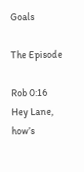Goals

The Episode

Rob 0:16
Hey Lane, how’s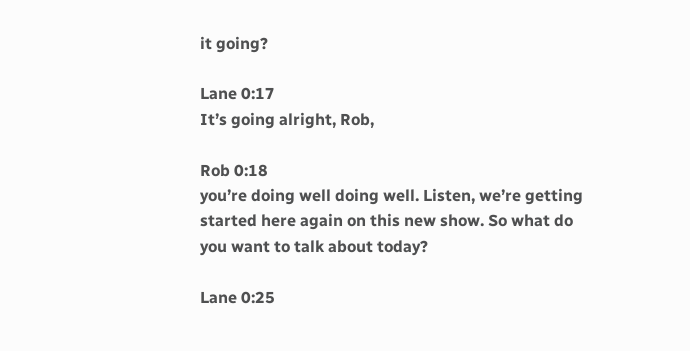it going?

Lane 0:17
It’s going alright, Rob,

Rob 0:18
you’re doing well doing well. Listen, we’re getting started here again on this new show. So what do you want to talk about today?

Lane 0:25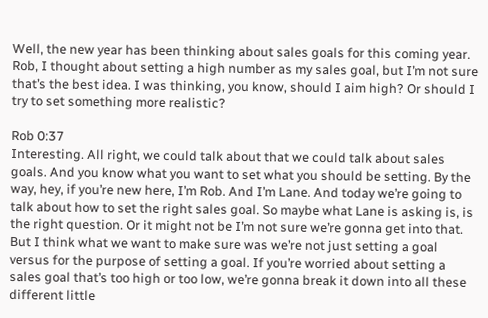Well, the new year has been thinking about sales goals for this coming year. Rob, I thought about setting a high number as my sales goal, but I’m not sure that’s the best idea. I was thinking, you know, should I aim high? Or should I try to set something more realistic?

Rob 0:37
Interesting. All right, we could talk about that we could talk about sales goals. And you know what you want to set what you should be setting. By the way, hey, if you’re new here, I’m Rob. And I’m Lane. And today we’re going to talk about how to set the right sales goal. So maybe what Lane is asking is, is the right question. Or it might not be I’m not sure we’re gonna get into that. But I think what we want to make sure was we’re not just setting a goal versus for the purpose of setting a goal. If you’re worried about setting a sales goal that’s too high or too low, we’re gonna break it down into all these different little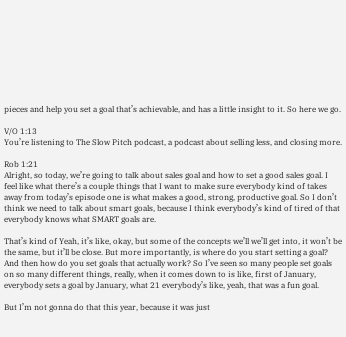pieces and help you set a goal that’s achievable, and has a little insight to it. So here we go.

V/O 1:13
You’re listening to The Slow Pitch podcast, a podcast about selling less, and closing more.

Rob 1:21
Alright, so today, we’re going to talk about sales goal and how to set a good sales goal. I feel like what there’s a couple things that I want to make sure everybody kind of takes away from today’s episode one is what makes a good, strong, productive goal. So I don’t think we need to talk about smart goals, because I think everybody’s kind of tired of that everybody knows what SMART goals are.

That’s kind of Yeah, it’s like, okay, but some of the concepts we’ll we’ll get into, it won’t be the same, but it’ll be close. But more importantly, is where do you start setting a goal? And then how do you set goals that actually work? So I’ve seen so many people set goals on so many different things, really, when it comes down to is like, first of January, everybody sets a goal by January, what 21 everybody’s like, yeah, that was a fun goal.

But I’m not gonna do that this year, because it was just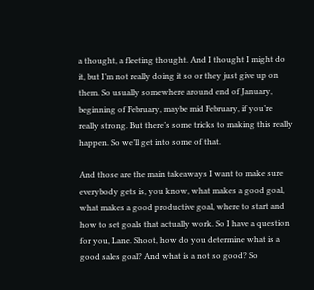a thought, a fleeting thought. And I thought I might do it, but I’m not really doing it so or they just give up on them. So usually somewhere around end of January, beginning of February, maybe mid February, if you’re really strong. But there’s some tricks to making this really happen. So we’ll get into some of that.

And those are the main takeaways I want to make sure everybody gets is, you know, what makes a good goal, what makes a good productive goal, where to start and how to set goals that actually work. So I have a question for you, Lane. Shoot, how do you determine what is a good sales goal? And what is a not so good? So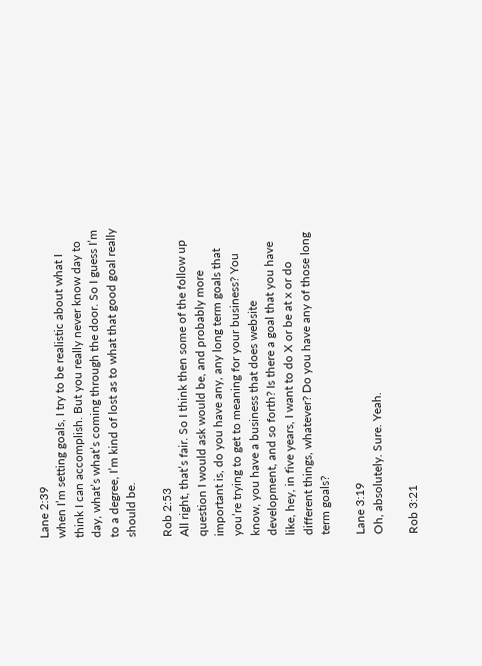Lane 2:39
when I’m setting goals, I try to be realistic about what I think I can accomplish. But you really never know day to day, what’s what’s coming through the door. So I guess I’m to a degree, I’m kind of lost as to what that good goal really should be.

Rob 2:53
All right, that’s fair. So I think then some of the follow up question I would ask would be, and probably more important is, do you have any, any long term goals that you’re trying to get to meaning for your business? You know, you have a business that does website development, and so forth? Is there a goal that you have like, hey, in five years, I want to do X or be at x or do different things, whatever? Do you have any of those long term goals?

Lane 3:19
Oh, absolutely. Sure. Yeah.

Rob 3:21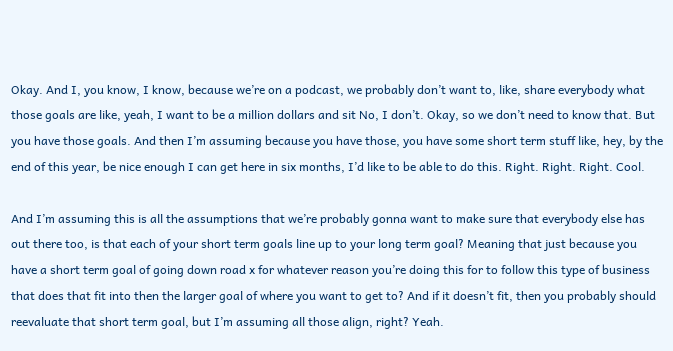Okay. And I, you know, I know, because we’re on a podcast, we probably don’t want to, like, share everybody what those goals are like, yeah, I want to be a million dollars and sit No, I don’t. Okay, so we don’t need to know that. But you have those goals. And then I’m assuming because you have those, you have some short term stuff like, hey, by the end of this year, be nice enough I can get here in six months, I’d like to be able to do this. Right. Right. Right. Cool.

And I’m assuming this is all the assumptions that we’re probably gonna want to make sure that everybody else has out there too, is that each of your short term goals line up to your long term goal? Meaning that just because you have a short term goal of going down road x for whatever reason you’re doing this for to follow this type of business that does that fit into then the larger goal of where you want to get to? And if it doesn’t fit, then you probably should reevaluate that short term goal, but I’m assuming all those align, right? Yeah.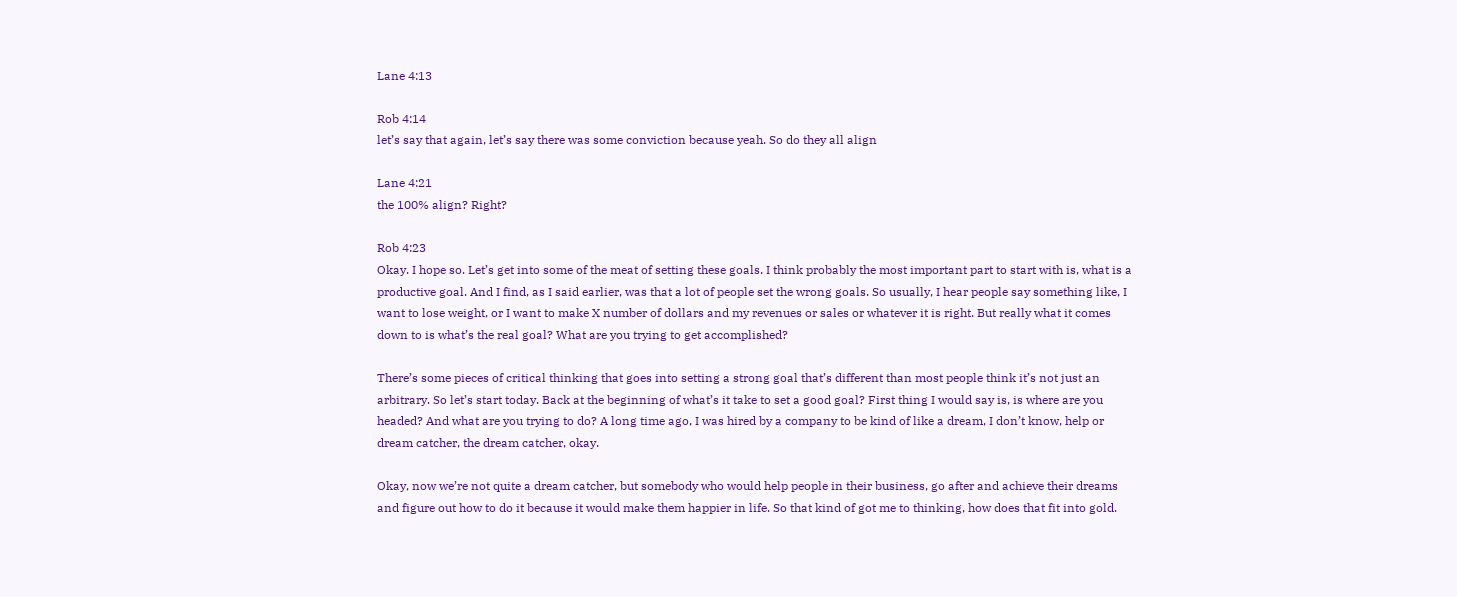Lane 4:13

Rob 4:14
let’s say that again, let’s say there was some conviction because yeah. So do they all align

Lane 4:21
the 100% align? Right?

Rob 4:23
Okay. I hope so. Let’s get into some of the meat of setting these goals. I think probably the most important part to start with is, what is a productive goal. And I find, as I said earlier, was that a lot of people set the wrong goals. So usually, I hear people say something like, I want to lose weight, or I want to make X number of dollars and my revenues or sales or whatever it is right. But really what it comes down to is what’s the real goal? What are you trying to get accomplished?

There’s some pieces of critical thinking that goes into setting a strong goal that’s different than most people think it’s not just an arbitrary. So let’s start today. Back at the beginning of what’s it take to set a good goal? First thing I would say is, is where are you headed? And what are you trying to do? A long time ago, I was hired by a company to be kind of like a dream, I don’t know, help or dream catcher, the dream catcher, okay.

Okay, now we’re not quite a dream catcher, but somebody who would help people in their business, go after and achieve their dreams and figure out how to do it because it would make them happier in life. So that kind of got me to thinking, how does that fit into gold.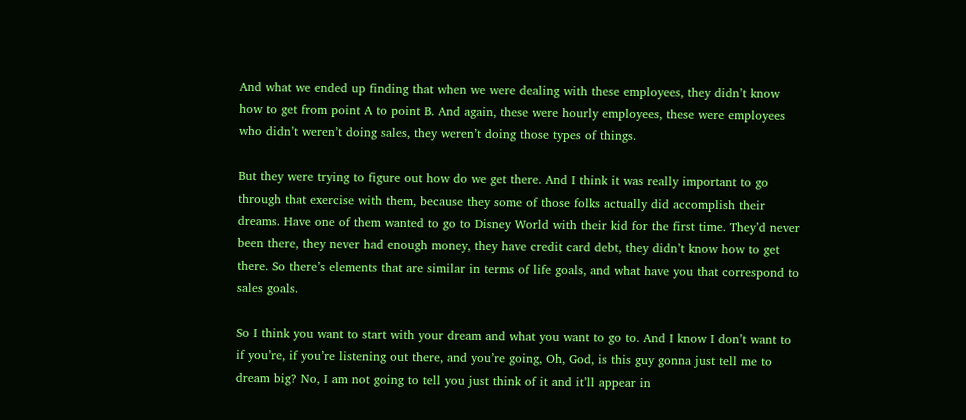And what we ended up finding that when we were dealing with these employees, they didn’t know how to get from point A to point B. And again, these were hourly employees, these were employees who didn’t weren’t doing sales, they weren’t doing those types of things.

But they were trying to figure out how do we get there. And I think it was really important to go through that exercise with them, because they some of those folks actually did accomplish their dreams. Have one of them wanted to go to Disney World with their kid for the first time. They’d never been there, they never had enough money, they have credit card debt, they didn’t know how to get there. So there’s elements that are similar in terms of life goals, and what have you that correspond to sales goals.

So I think you want to start with your dream and what you want to go to. And I know I don’t want to if you’re, if you’re listening out there, and you’re going, Oh, God, is this guy gonna just tell me to dream big? No, I am not going to tell you just think of it and it’ll appear in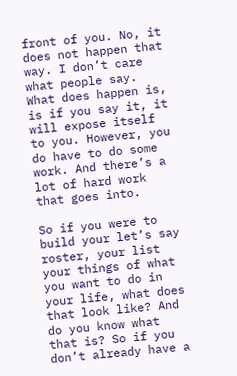front of you. No, it does not happen that way. I don’t care what people say. What does happen is, is if you say it, it will expose itself to you. However, you do have to do some work. And there’s a lot of hard work that goes into.

So if you were to build your let’s say roster, your list your things of what you want to do in your life, what does that look like? And do you know what that is? So if you don’t already have a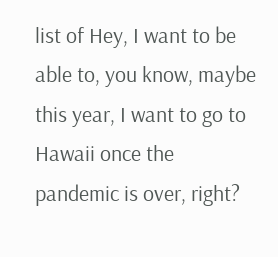list of Hey, I want to be able to, you know, maybe this year, I want to go to Hawaii once the pandemic is over, right?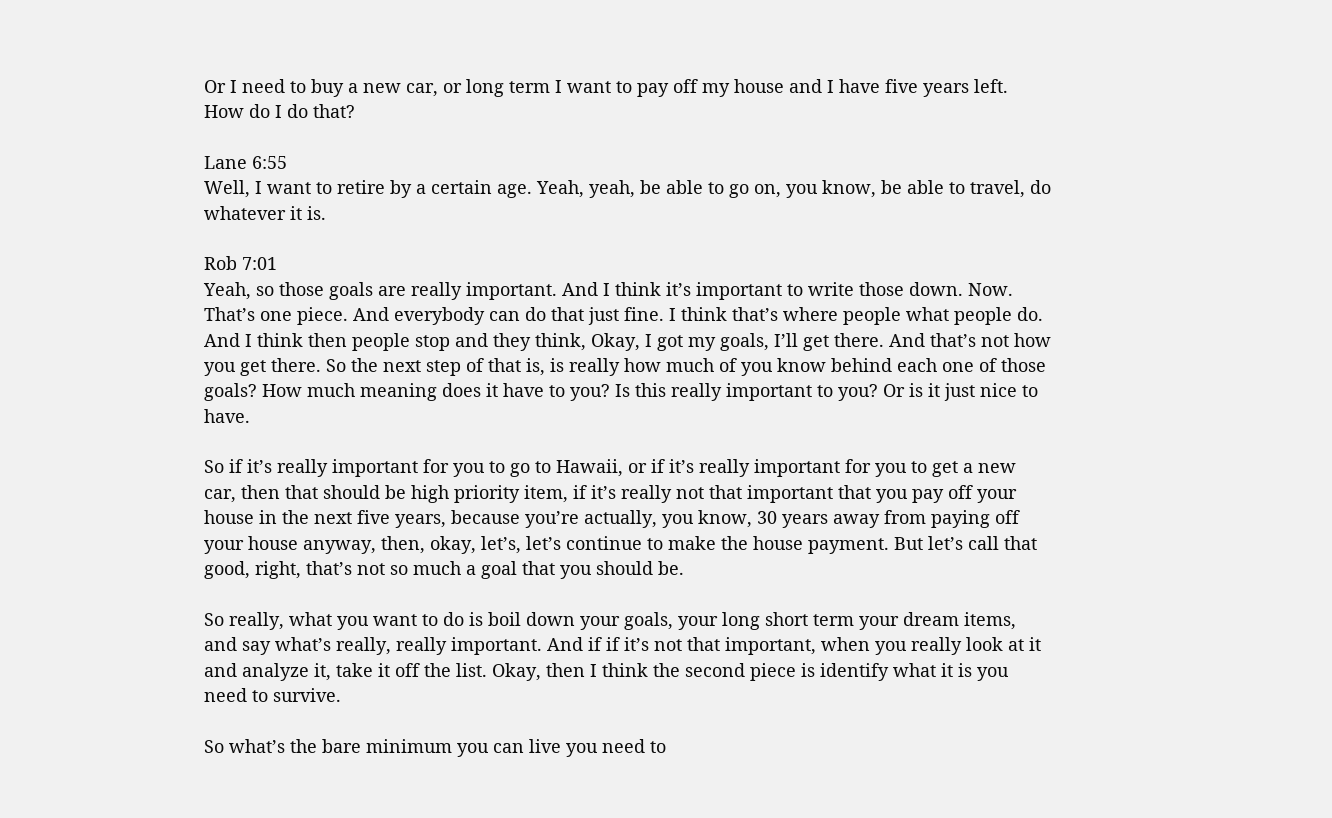Or I need to buy a new car, or long term I want to pay off my house and I have five years left. How do I do that?

Lane 6:55
Well, I want to retire by a certain age. Yeah, yeah, be able to go on, you know, be able to travel, do whatever it is.

Rob 7:01
Yeah, so those goals are really important. And I think it’s important to write those down. Now. That’s one piece. And everybody can do that just fine. I think that’s where people what people do. And I think then people stop and they think, Okay, I got my goals, I’ll get there. And that’s not how you get there. So the next step of that is, is really how much of you know behind each one of those goals? How much meaning does it have to you? Is this really important to you? Or is it just nice to have.

So if it’s really important for you to go to Hawaii, or if it’s really important for you to get a new car, then that should be high priority item, if it’s really not that important that you pay off your house in the next five years, because you’re actually, you know, 30 years away from paying off your house anyway, then, okay, let’s, let’s continue to make the house payment. But let’s call that good, right, that’s not so much a goal that you should be.

So really, what you want to do is boil down your goals, your long short term your dream items, and say what’s really, really important. And if if it’s not that important, when you really look at it and analyze it, take it off the list. Okay, then I think the second piece is identify what it is you need to survive.

So what’s the bare minimum you can live you need to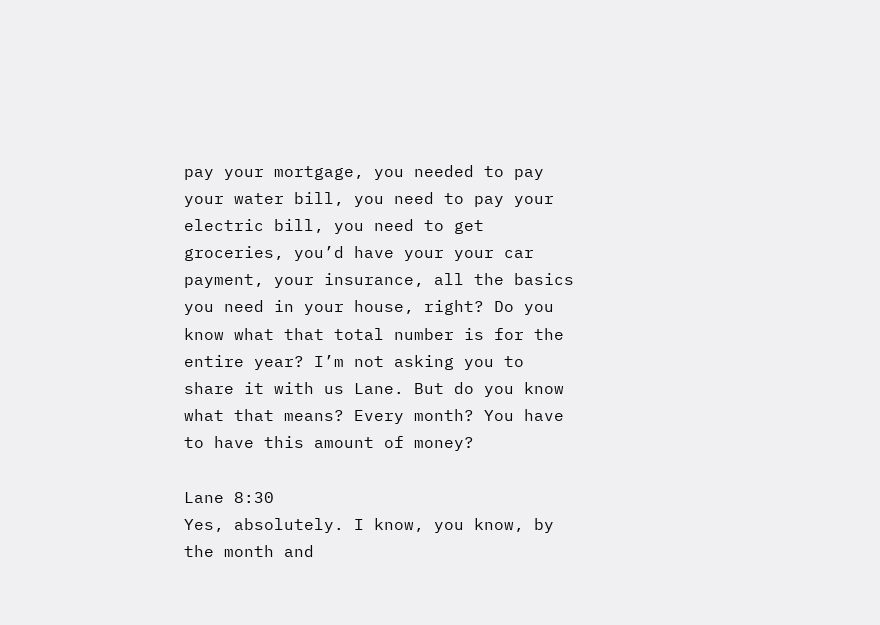pay your mortgage, you needed to pay your water bill, you need to pay your electric bill, you need to get groceries, you’d have your your car payment, your insurance, all the basics you need in your house, right? Do you know what that total number is for the entire year? I’m not asking you to share it with us Lane. But do you know what that means? Every month? You have to have this amount of money?

Lane 8:30
Yes, absolutely. I know, you know, by the month and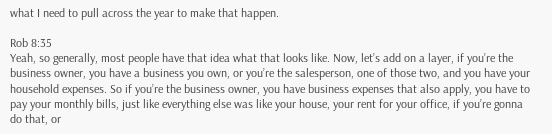what I need to pull across the year to make that happen.

Rob 8:35
Yeah, so generally, most people have that idea what that looks like. Now, let’s add on a layer, if you’re the business owner, you have a business you own, or you’re the salesperson, one of those two, and you have your household expenses. So if you’re the business owner, you have business expenses that also apply, you have to pay your monthly bills, just like everything else was like your house, your rent for your office, if you’re gonna do that, or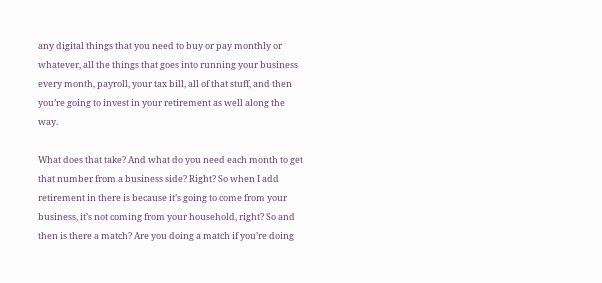any digital things that you need to buy or pay monthly or whatever, all the things that goes into running your business every month, payroll, your tax bill, all of that stuff, and then you’re going to invest in your retirement as well along the way.

What does that take? And what do you need each month to get that number from a business side? Right? So when I add retirement in there is because it’s going to come from your business, it’s not coming from your household, right? So and then is there a match? Are you doing a match if you’re doing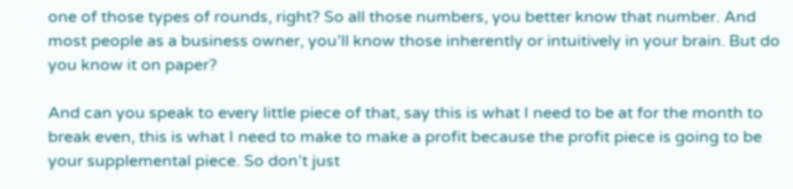one of those types of rounds, right? So all those numbers, you better know that number. And most people as a business owner, you’ll know those inherently or intuitively in your brain. But do you know it on paper?

And can you speak to every little piece of that, say this is what I need to be at for the month to break even, this is what I need to make to make a profit because the profit piece is going to be your supplemental piece. So don’t just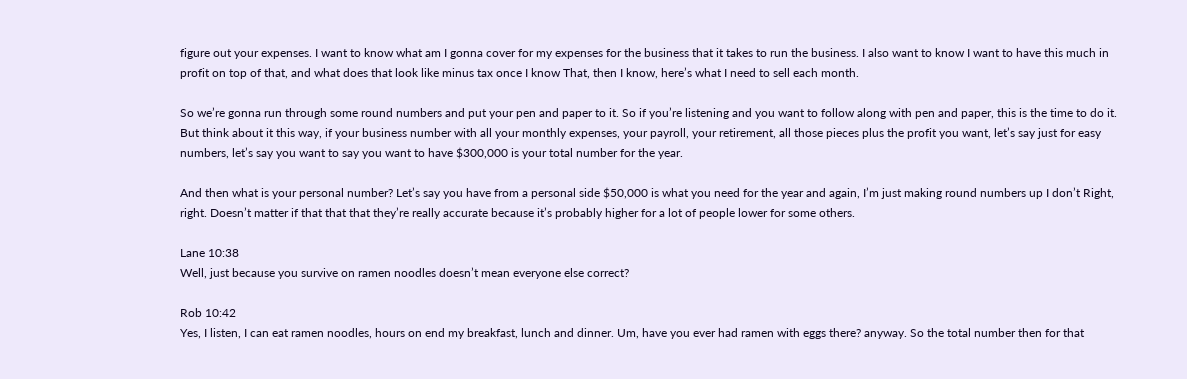figure out your expenses. I want to know what am I gonna cover for my expenses for the business that it takes to run the business. I also want to know I want to have this much in profit on top of that, and what does that look like minus tax once I know That, then I know, here’s what I need to sell each month.

So we’re gonna run through some round numbers and put your pen and paper to it. So if you’re listening and you want to follow along with pen and paper, this is the time to do it. But think about it this way, if your business number with all your monthly expenses, your payroll, your retirement, all those pieces plus the profit you want, let’s say just for easy numbers, let’s say you want to say you want to have $300,000 is your total number for the year.

And then what is your personal number? Let’s say you have from a personal side $50,000 is what you need for the year and again, I’m just making round numbers up I don’t Right, right. Doesn’t matter if that that that they’re really accurate because it’s probably higher for a lot of people lower for some others.

Lane 10:38
Well, just because you survive on ramen noodles doesn’t mean everyone else correct?

Rob 10:42
Yes, I listen, I can eat ramen noodles, hours on end my breakfast, lunch and dinner. Um, have you ever had ramen with eggs there? anyway. So the total number then for that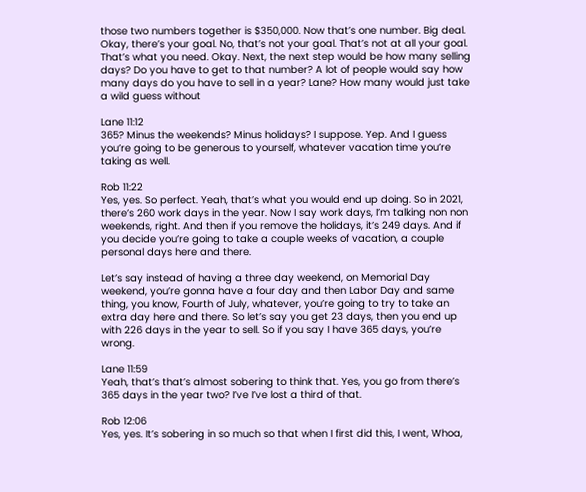those two numbers together is $350,000. Now that’s one number. Big deal. Okay, there’s your goal. No, that’s not your goal. That’s not at all your goal. That’s what you need. Okay. Next, the next step would be how many selling days? Do you have to get to that number? A lot of people would say how many days do you have to sell in a year? Lane? How many would just take a wild guess without

Lane 11:12
365? Minus the weekends? Minus holidays? I suppose. Yep. And I guess you’re going to be generous to yourself, whatever vacation time you’re taking as well.

Rob 11:22
Yes, yes. So perfect. Yeah, that’s what you would end up doing. So in 2021, there’s 260 work days in the year. Now I say work days, I’m talking non non weekends, right. And then if you remove the holidays, it’s 249 days. And if you decide you’re going to take a couple weeks of vacation, a couple personal days here and there.

Let’s say instead of having a three day weekend, on Memorial Day weekend, you’re gonna have a four day and then Labor Day and same thing, you know, Fourth of July, whatever, you’re going to try to take an extra day here and there. So let’s say you get 23 days, then you end up with 226 days in the year to sell. So if you say I have 365 days, you’re wrong.

Lane 11:59
Yeah, that’s that’s almost sobering to think that. Yes, you go from there’s 365 days in the year two? I’ve I’ve lost a third of that.

Rob 12:06
Yes, yes. It’s sobering in so much so that when I first did this, I went, Whoa,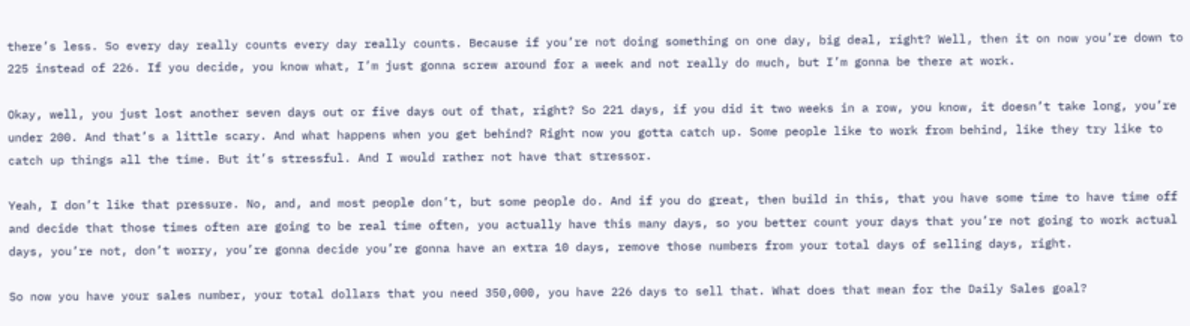there’s less. So every day really counts every day really counts. Because if you’re not doing something on one day, big deal, right? Well, then it on now you’re down to 225 instead of 226. If you decide, you know what, I’m just gonna screw around for a week and not really do much, but I’m gonna be there at work.

Okay, well, you just lost another seven days out or five days out of that, right? So 221 days, if you did it two weeks in a row, you know, it doesn’t take long, you’re under 200. And that’s a little scary. And what happens when you get behind? Right now you gotta catch up. Some people like to work from behind, like they try like to catch up things all the time. But it’s stressful. And I would rather not have that stressor.

Yeah, I don’t like that pressure. No, and, and most people don’t, but some people do. And if you do great, then build in this, that you have some time to have time off and decide that those times often are going to be real time often, you actually have this many days, so you better count your days that you’re not going to work actual days, you’re not, don’t worry, you’re gonna decide you’re gonna have an extra 10 days, remove those numbers from your total days of selling days, right.

So now you have your sales number, your total dollars that you need 350,000, you have 226 days to sell that. What does that mean for the Daily Sales goal?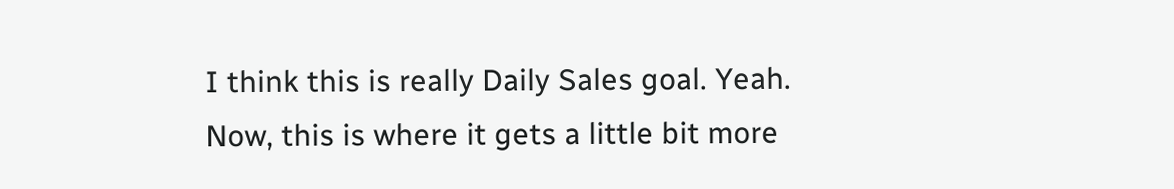I think this is really Daily Sales goal. Yeah. Now, this is where it gets a little bit more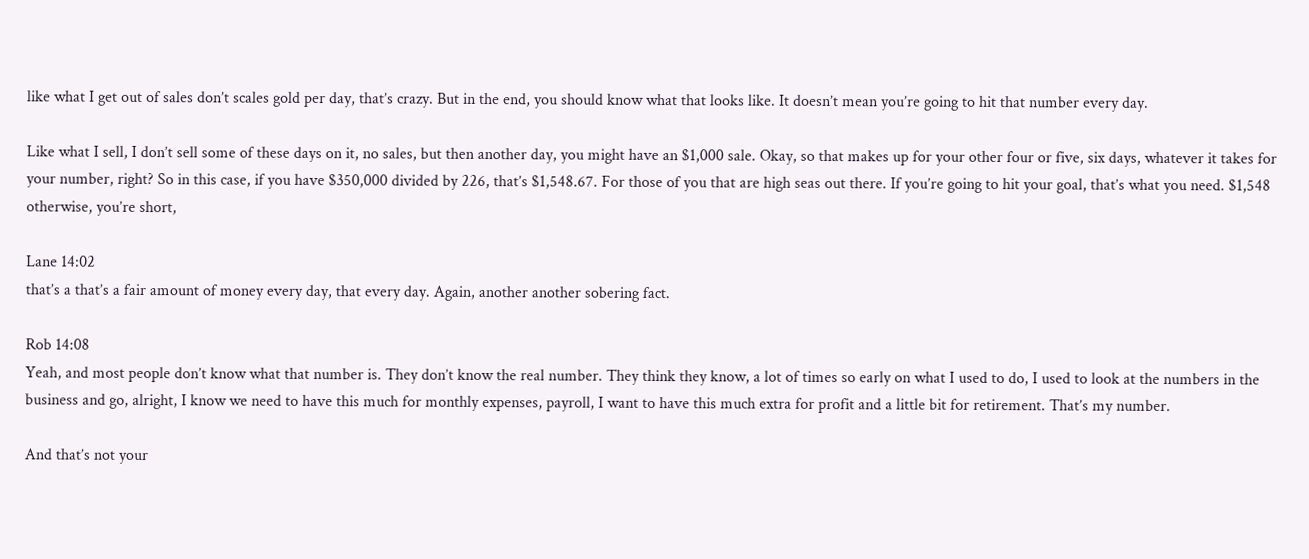like what I get out of sales don’t scales gold per day, that’s crazy. But in the end, you should know what that looks like. It doesn’t mean you’re going to hit that number every day.

Like what I sell, I don’t sell some of these days on it, no sales, but then another day, you might have an $1,000 sale. Okay, so that makes up for your other four or five, six days, whatever it takes for your number, right? So in this case, if you have $350,000 divided by 226, that’s $1,548.67. For those of you that are high seas out there. If you’re going to hit your goal, that’s what you need. $1,548 otherwise, you’re short,

Lane 14:02
that’s a that’s a fair amount of money every day, that every day. Again, another another sobering fact.

Rob 14:08
Yeah, and most people don’t know what that number is. They don’t know the real number. They think they know, a lot of times so early on what I used to do, I used to look at the numbers in the business and go, alright, I know we need to have this much for monthly expenses, payroll, I want to have this much extra for profit and a little bit for retirement. That’s my number.

And that’s not your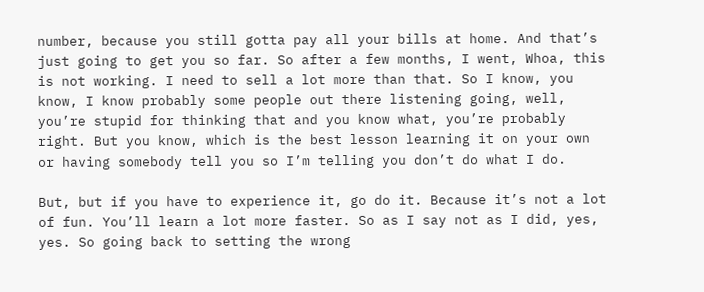number, because you still gotta pay all your bills at home. And that’s just going to get you so far. So after a few months, I went, Whoa, this is not working. I need to sell a lot more than that. So I know, you know, I know probably some people out there listening going, well, you’re stupid for thinking that and you know what, you’re probably right. But you know, which is the best lesson learning it on your own or having somebody tell you so I’m telling you don’t do what I do.

But, but if you have to experience it, go do it. Because it’s not a lot of fun. You’ll learn a lot more faster. So as I say not as I did, yes, yes. So going back to setting the wrong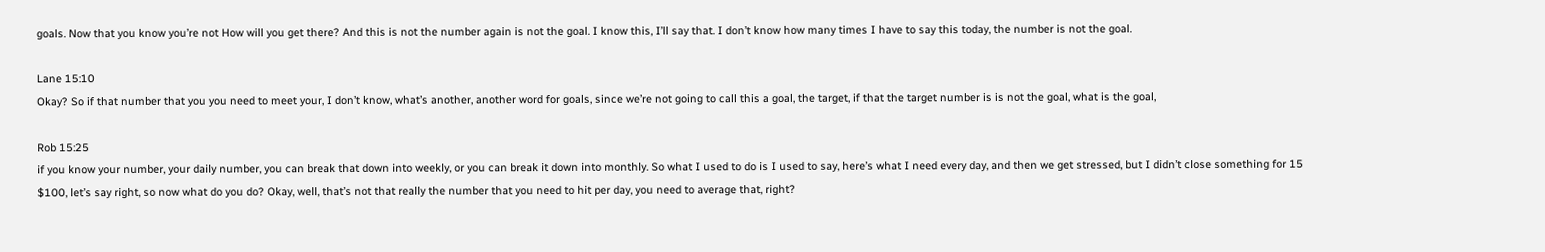goals. Now that you know you’re not How will you get there? And this is not the number again is not the goal. I know this, I’ll say that. I don’t know how many times I have to say this today, the number is not the goal.

Lane 15:10
Okay? So if that number that you you need to meet your, I don’t know, what’s another, another word for goals, since we’re not going to call this a goal, the target, if that the target number is is not the goal, what is the goal,

Rob 15:25
if you know your number, your daily number, you can break that down into weekly, or you can break it down into monthly. So what I used to do is I used to say, here’s what I need every day, and then we get stressed, but I didn’t close something for 15 $100, let’s say right, so now what do you do? Okay, well, that’s not that really the number that you need to hit per day, you need to average that, right?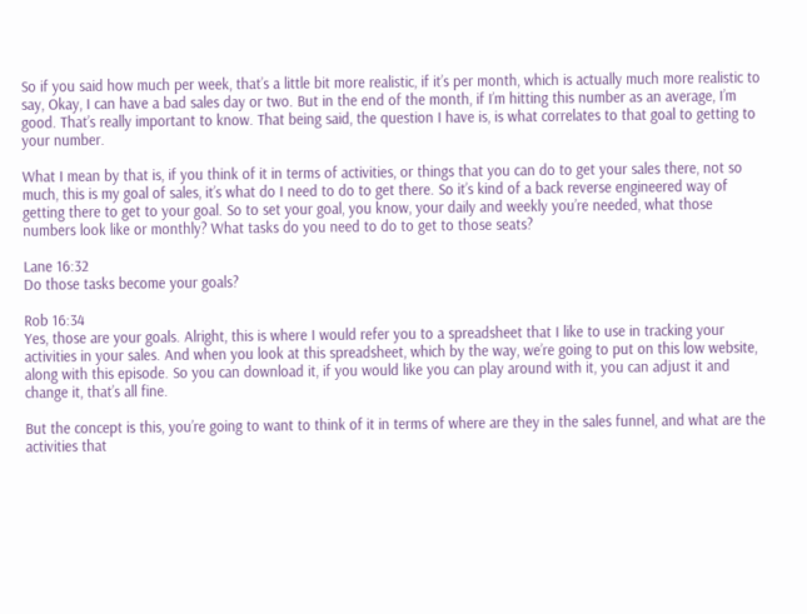So if you said how much per week, that’s a little bit more realistic, if it’s per month, which is actually much more realistic to say, Okay, I can have a bad sales day or two. But in the end of the month, if I’m hitting this number as an average, I’m good. That’s really important to know. That being said, the question I have is, is what correlates to that goal to getting to your number.

What I mean by that is, if you think of it in terms of activities, or things that you can do to get your sales there, not so much, this is my goal of sales, it’s what do I need to do to get there. So it’s kind of a back reverse engineered way of getting there to get to your goal. So to set your goal, you know, your daily and weekly you’re needed, what those numbers look like or monthly? What tasks do you need to do to get to those seats?

Lane 16:32
Do those tasks become your goals?

Rob 16:34
Yes, those are your goals. Alright, this is where I would refer you to a spreadsheet that I like to use in tracking your activities in your sales. And when you look at this spreadsheet, which by the way, we’re going to put on this low website, along with this episode. So you can download it, if you would like you can play around with it, you can adjust it and change it, that’s all fine.

But the concept is this, you’re going to want to think of it in terms of where are they in the sales funnel, and what are the activities that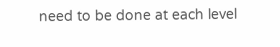need to be done at each level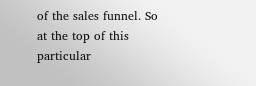of the sales funnel. So at the top of this particular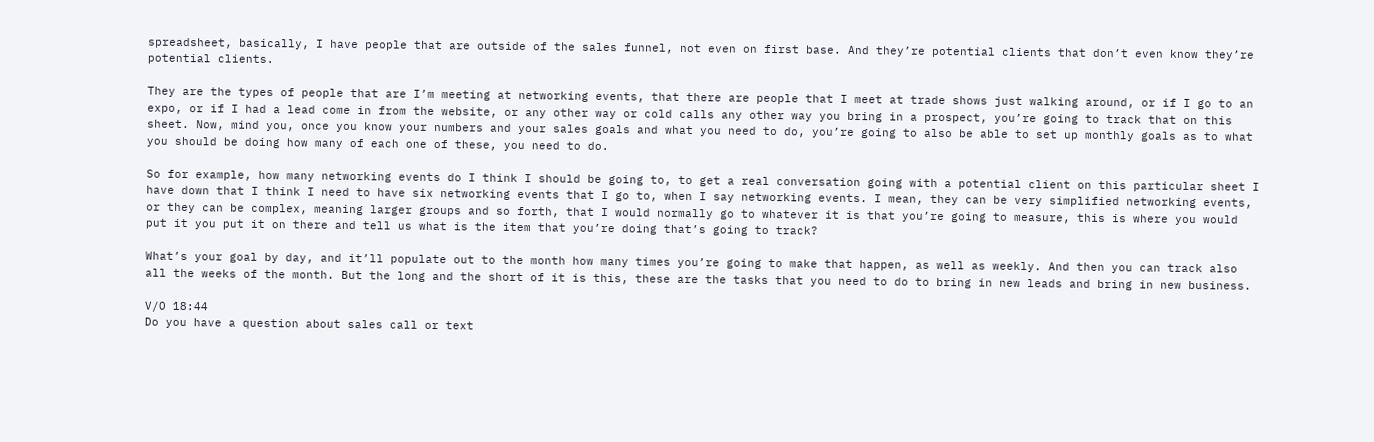spreadsheet, basically, I have people that are outside of the sales funnel, not even on first base. And they’re potential clients that don’t even know they’re potential clients.

They are the types of people that are I’m meeting at networking events, that there are people that I meet at trade shows just walking around, or if I go to an expo, or if I had a lead come in from the website, or any other way or cold calls any other way you bring in a prospect, you’re going to track that on this sheet. Now, mind you, once you know your numbers and your sales goals and what you need to do, you’re going to also be able to set up monthly goals as to what you should be doing how many of each one of these, you need to do.

So for example, how many networking events do I think I should be going to, to get a real conversation going with a potential client on this particular sheet I have down that I think I need to have six networking events that I go to, when I say networking events. I mean, they can be very simplified networking events, or they can be complex, meaning larger groups and so forth, that I would normally go to whatever it is that you’re going to measure, this is where you would put it you put it on there and tell us what is the item that you’re doing that’s going to track?

What’s your goal by day, and it’ll populate out to the month how many times you’re going to make that happen, as well as weekly. And then you can track also all the weeks of the month. But the long and the short of it is this, these are the tasks that you need to do to bring in new leads and bring in new business.

V/O 18:44
Do you have a question about sales call or text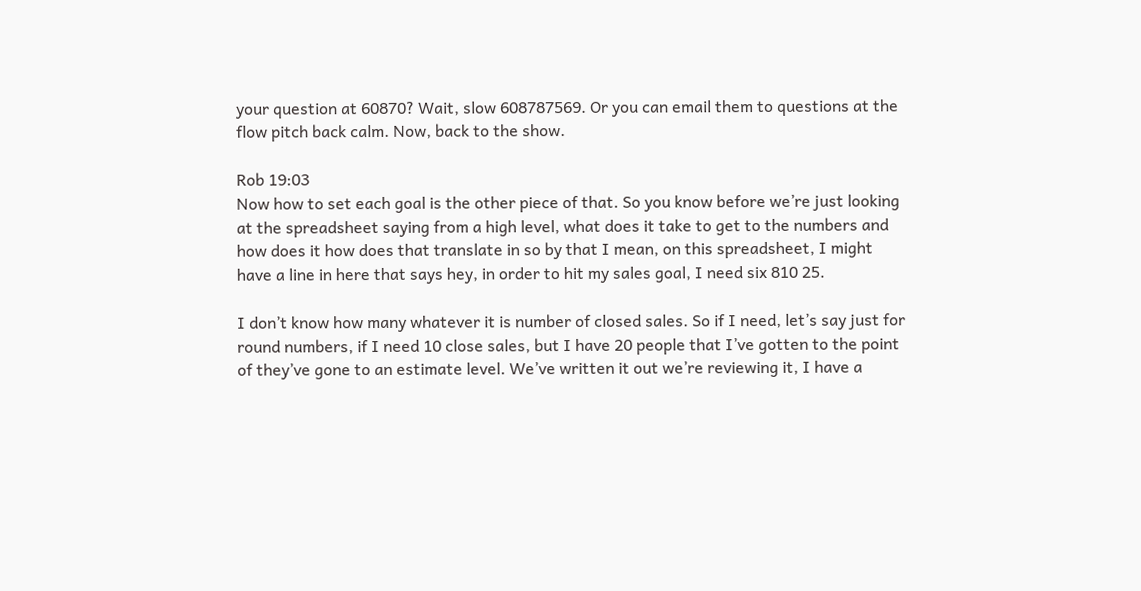your question at 60870? Wait, slow 608787569. Or you can email them to questions at the flow pitch back calm. Now, back to the show.

Rob 19:03
Now how to set each goal is the other piece of that. So you know before we’re just looking at the spreadsheet saying from a high level, what does it take to get to the numbers and how does it how does that translate in so by that I mean, on this spreadsheet, I might have a line in here that says hey, in order to hit my sales goal, I need six 810 25.

I don’t know how many whatever it is number of closed sales. So if I need, let’s say just for round numbers, if I need 10 close sales, but I have 20 people that I’ve gotten to the point of they’ve gone to an estimate level. We’ve written it out we’re reviewing it, I have a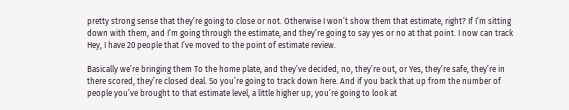pretty strong sense that they’re going to close or not. Otherwise I won’t show them that estimate, right? If I’m sitting down with them, and I’m going through the estimate, and they’re going to say yes or no at that point. I now can track Hey, I have 20 people that I’ve moved to the point of estimate review.

Basically we’re bringing them To the home plate, and they’ve decided, no, they’re out, or Yes, they’re safe, they’re in there scored, they’re closed deal. So you’re going to track down here. And if you back that up from the number of people you’ve brought to that estimate level, a little higher up, you’re going to look at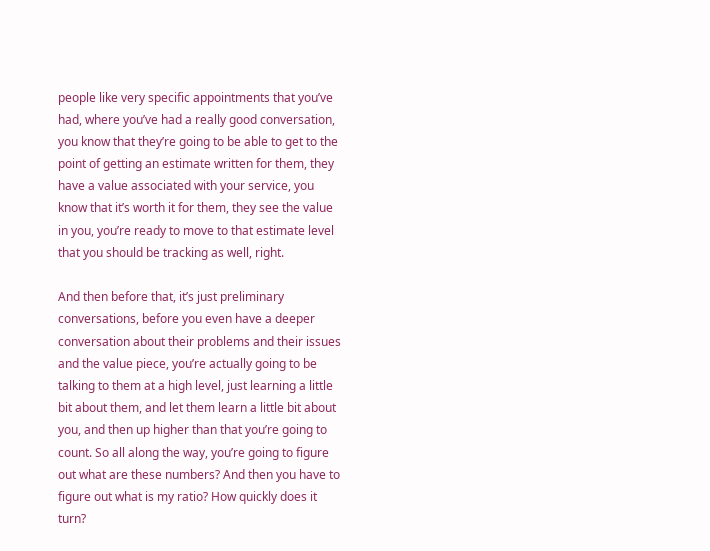people like very specific appointments that you’ve had, where you’ve had a really good conversation, you know that they’re going to be able to get to the point of getting an estimate written for them, they have a value associated with your service, you know that it’s worth it for them, they see the value in you, you’re ready to move to that estimate level that you should be tracking as well, right.

And then before that, it’s just preliminary conversations, before you even have a deeper conversation about their problems and their issues and the value piece, you’re actually going to be talking to them at a high level, just learning a little bit about them, and let them learn a little bit about you, and then up higher than that you’re going to count. So all along the way, you’re going to figure out what are these numbers? And then you have to figure out what is my ratio? How quickly does it turn?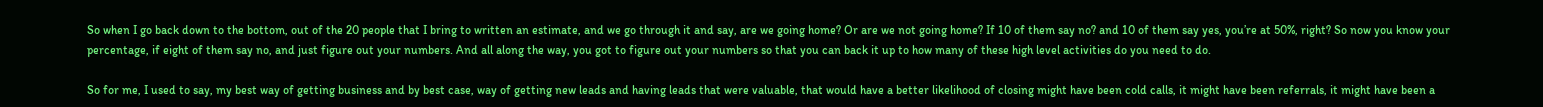So when I go back down to the bottom, out of the 20 people that I bring to written an estimate, and we go through it and say, are we going home? Or are we not going home? If 10 of them say no? and 10 of them say yes, you’re at 50%, right? So now you know your percentage, if eight of them say no, and just figure out your numbers. And all along the way, you got to figure out your numbers so that you can back it up to how many of these high level activities do you need to do.

So for me, I used to say, my best way of getting business and by best case, way of getting new leads and having leads that were valuable, that would have a better likelihood of closing might have been cold calls, it might have been referrals, it might have been a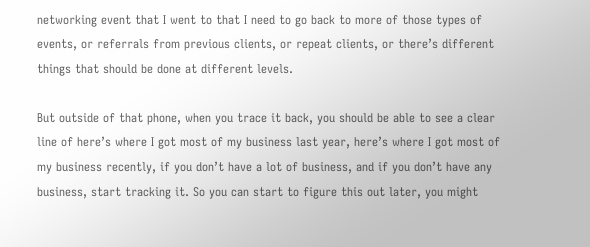networking event that I went to that I need to go back to more of those types of events, or referrals from previous clients, or repeat clients, or there’s different things that should be done at different levels.

But outside of that phone, when you trace it back, you should be able to see a clear line of here’s where I got most of my business last year, here’s where I got most of my business recently, if you don’t have a lot of business, and if you don’t have any business, start tracking it. So you can start to figure this out later, you might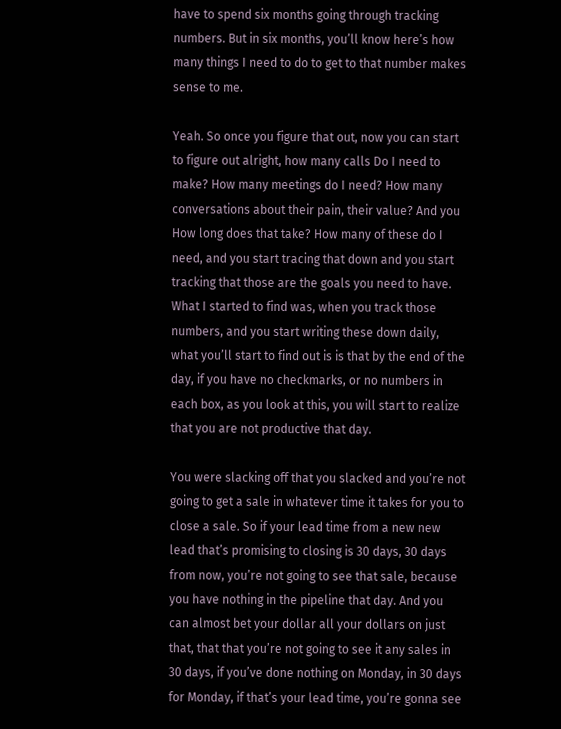have to spend six months going through tracking numbers. But in six months, you’ll know here’s how many things I need to do to get to that number makes sense to me.

Yeah. So once you figure that out, now you can start to figure out alright, how many calls Do I need to make? How many meetings do I need? How many conversations about their pain, their value? And you How long does that take? How many of these do I need, and you start tracing that down and you start tracking that those are the goals you need to have. What I started to find was, when you track those numbers, and you start writing these down daily, what you’ll start to find out is is that by the end of the day, if you have no checkmarks, or no numbers in each box, as you look at this, you will start to realize that you are not productive that day.

You were slacking off that you slacked and you’re not going to get a sale in whatever time it takes for you to close a sale. So if your lead time from a new new lead that’s promising to closing is 30 days, 30 days from now, you’re not going to see that sale, because you have nothing in the pipeline that day. And you can almost bet your dollar all your dollars on just that, that that you’re not going to see it any sales in 30 days, if you’ve done nothing on Monday, in 30 days for Monday, if that’s your lead time, you’re gonna see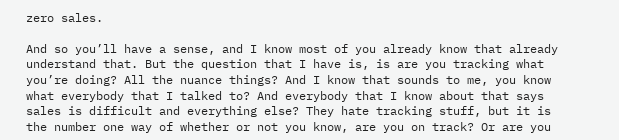zero sales.

And so you’ll have a sense, and I know most of you already know that already understand that. But the question that I have is, is are you tracking what you’re doing? All the nuance things? And I know that sounds to me, you know what everybody that I talked to? And everybody that I know about that says sales is difficult and everything else? They hate tracking stuff, but it is the number one way of whether or not you know, are you on track? Or are you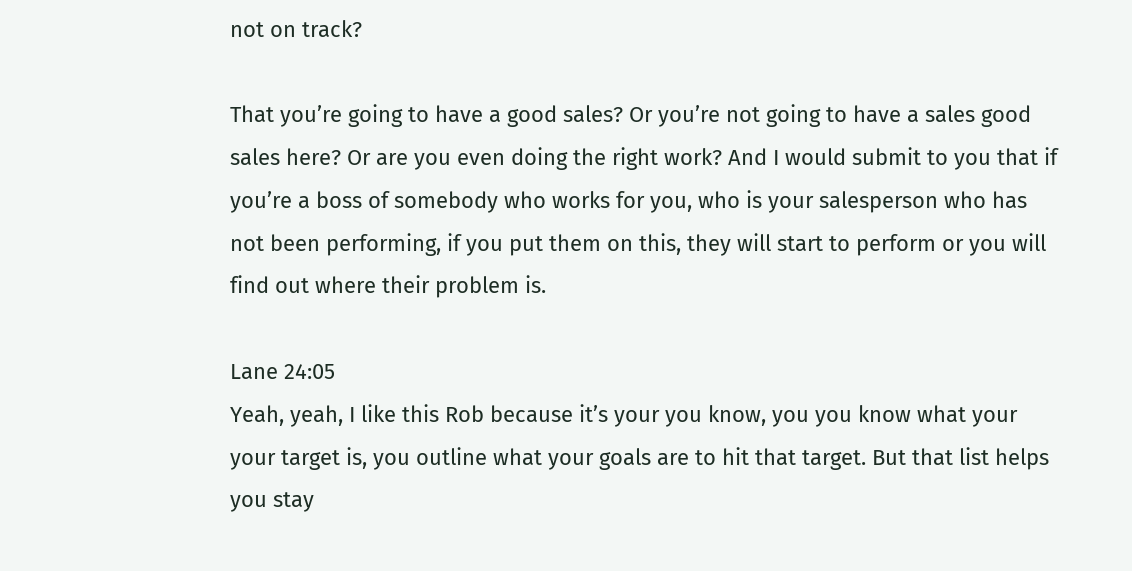not on track?

That you’re going to have a good sales? Or you’re not going to have a sales good sales here? Or are you even doing the right work? And I would submit to you that if you’re a boss of somebody who works for you, who is your salesperson who has not been performing, if you put them on this, they will start to perform or you will find out where their problem is.

Lane 24:05
Yeah, yeah, I like this Rob because it’s your you know, you you know what your your target is, you outline what your goals are to hit that target. But that list helps you stay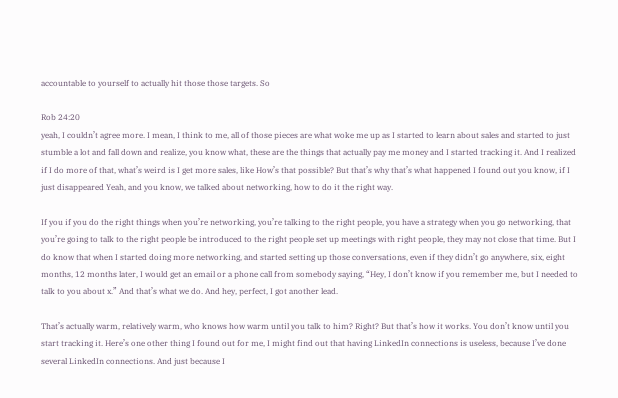accountable to yourself to actually hit those those targets. So

Rob 24:20
yeah, I couldn’t agree more. I mean, I think to me, all of those pieces are what woke me up as I started to learn about sales and started to just stumble a lot and fall down and realize, you know what, these are the things that actually pay me money and I started tracking it. And I realized if I do more of that, what’s weird is I get more sales, like How’s that possible? But that’s why that’s what happened I found out you know, if I just disappeared Yeah, and you know, we talked about networking, how to do it the right way.

If you if you do the right things when you’re networking, you’re talking to the right people, you have a strategy when you go networking, that you’re going to talk to the right people be introduced to the right people set up meetings with right people, they may not close that time. But I do know that when I started doing more networking, and started setting up those conversations, even if they didn’t go anywhere, six, eight months, 12 months later, I would get an email or a phone call from somebody saying, “Hey, I don’t know if you remember me, but I needed to talk to you about x.” And that’s what we do. And hey, perfect, I got another lead.

That’s actually warm, relatively warm, who knows how warm until you talk to him? Right? But that’s how it works. You don’t know until you start tracking it. Here’s one other thing I found out for me, I might find out that having LinkedIn connections is useless, because I’ve done several LinkedIn connections. And just because I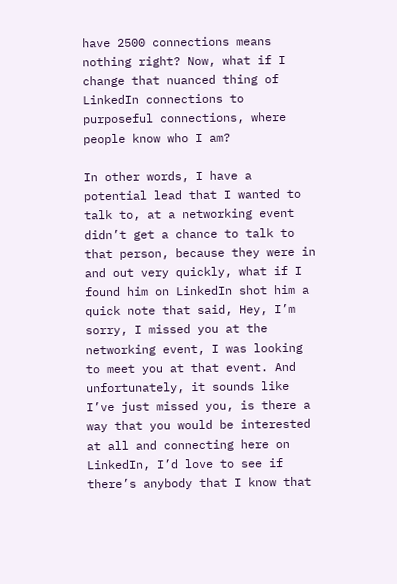have 2500 connections means nothing right? Now, what if I change that nuanced thing of LinkedIn connections to purposeful connections, where people know who I am?

In other words, I have a potential lead that I wanted to talk to, at a networking event didn’t get a chance to talk to that person, because they were in and out very quickly, what if I found him on LinkedIn shot him a quick note that said, Hey, I’m sorry, I missed you at the networking event, I was looking to meet you at that event. And unfortunately, it sounds like I’ve just missed you, is there a way that you would be interested at all and connecting here on LinkedIn, I’d love to see if there’s anybody that I know that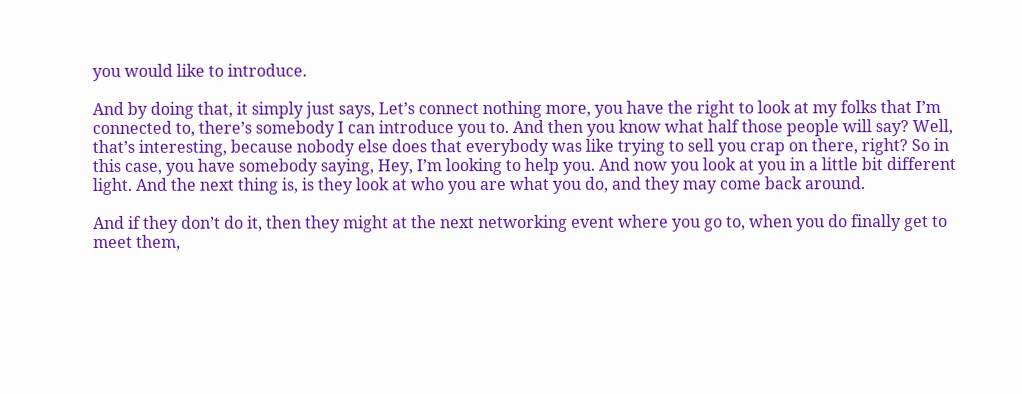you would like to introduce.

And by doing that, it simply just says, Let’s connect nothing more, you have the right to look at my folks that I’m connected to, there’s somebody I can introduce you to. And then you know what half those people will say? Well, that’s interesting, because nobody else does that everybody was like trying to sell you crap on there, right? So in this case, you have somebody saying, Hey, I’m looking to help you. And now you look at you in a little bit different light. And the next thing is, is they look at who you are what you do, and they may come back around.

And if they don’t do it, then they might at the next networking event where you go to, when you do finally get to meet them,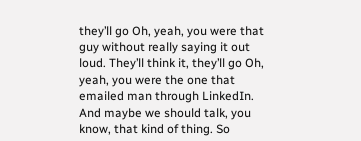they’ll go Oh, yeah, you were that guy without really saying it out loud. They’ll think it, they’ll go Oh, yeah, you were the one that emailed man through LinkedIn. And maybe we should talk, you know, that kind of thing. So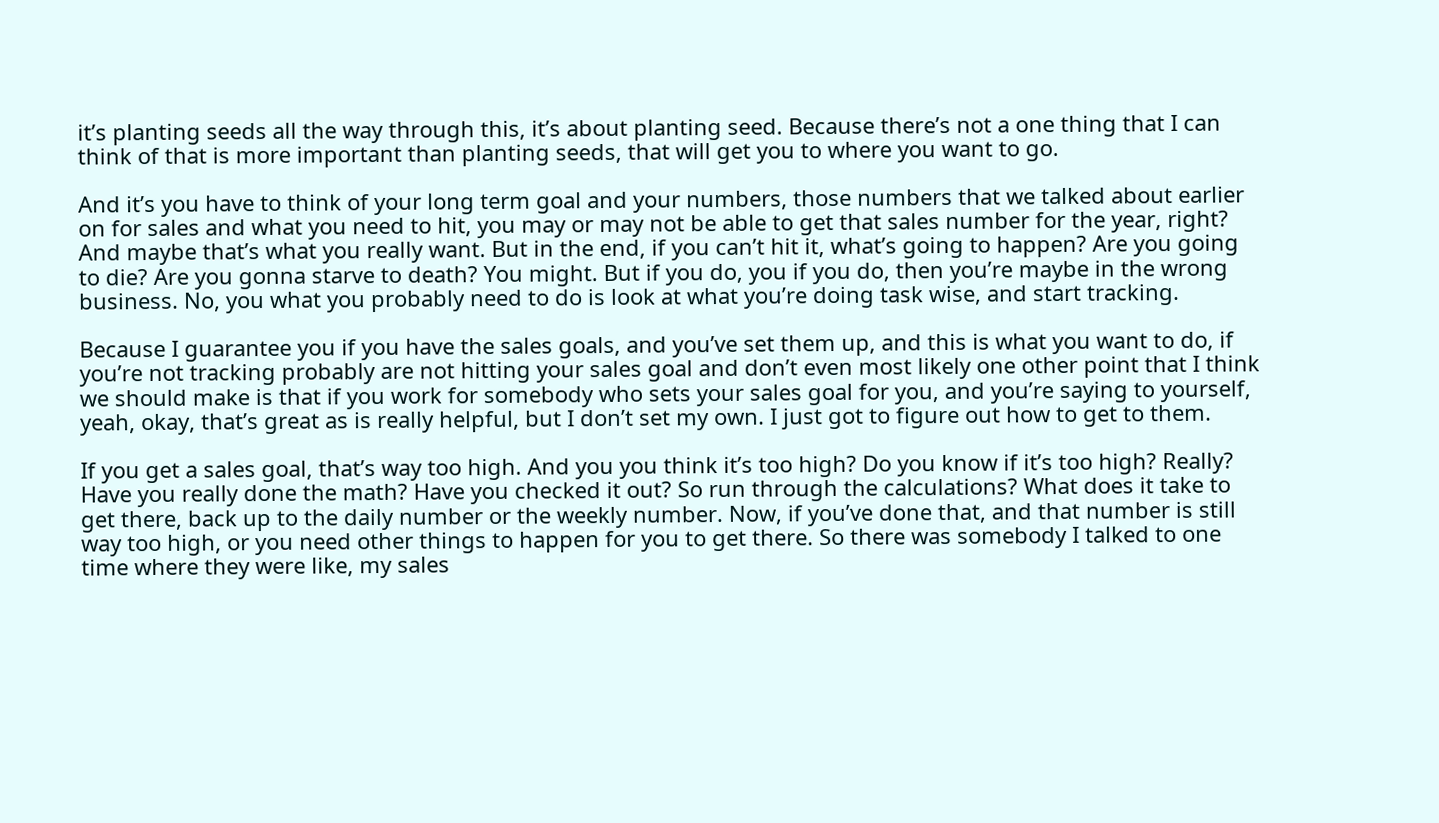it’s planting seeds all the way through this, it’s about planting seed. Because there’s not a one thing that I can think of that is more important than planting seeds, that will get you to where you want to go.

And it’s you have to think of your long term goal and your numbers, those numbers that we talked about earlier on for sales and what you need to hit, you may or may not be able to get that sales number for the year, right? And maybe that’s what you really want. But in the end, if you can’t hit it, what’s going to happen? Are you going to die? Are you gonna starve to death? You might. But if you do, you if you do, then you’re maybe in the wrong business. No, you what you probably need to do is look at what you’re doing task wise, and start tracking.

Because I guarantee you if you have the sales goals, and you’ve set them up, and this is what you want to do, if you’re not tracking probably are not hitting your sales goal and don’t even most likely one other point that I think we should make is that if you work for somebody who sets your sales goal for you, and you’re saying to yourself, yeah, okay, that’s great as is really helpful, but I don’t set my own. I just got to figure out how to get to them.

If you get a sales goal, that’s way too high. And you you think it’s too high? Do you know if it’s too high? Really? Have you really done the math? Have you checked it out? So run through the calculations? What does it take to get there, back up to the daily number or the weekly number. Now, if you’ve done that, and that number is still way too high, or you need other things to happen for you to get there. So there was somebody I talked to one time where they were like, my sales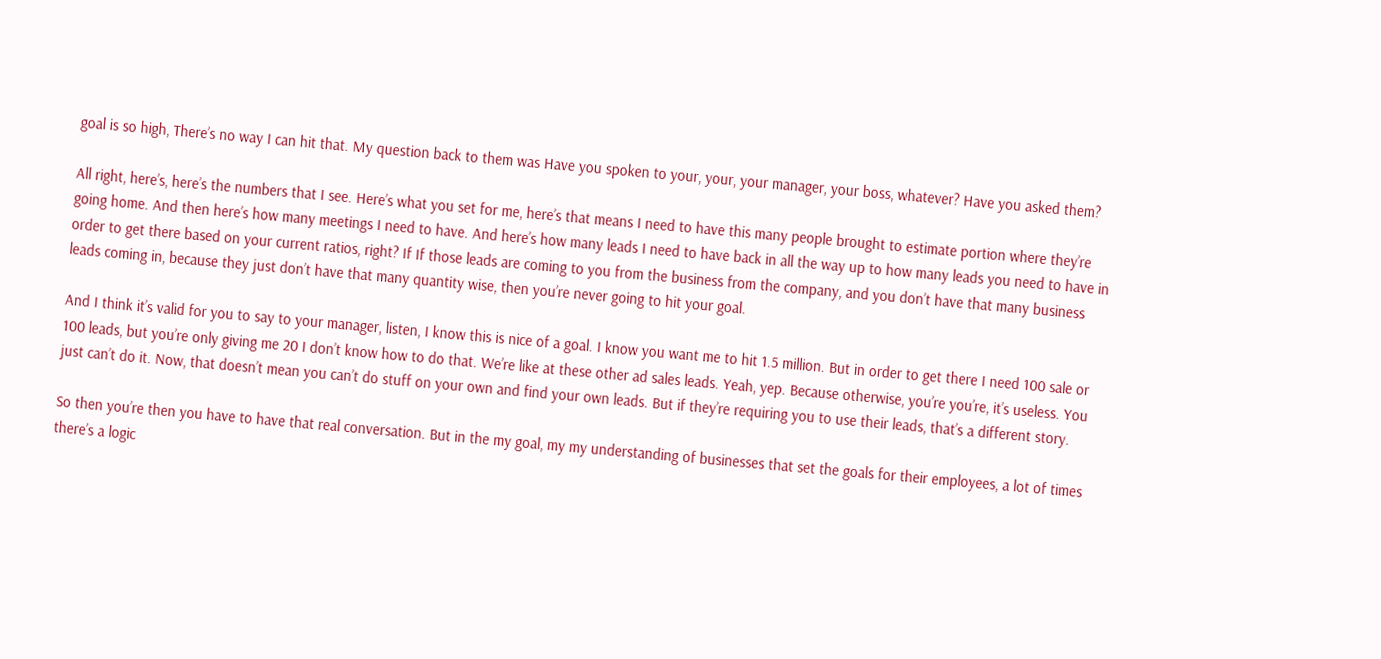goal is so high, There’s no way I can hit that. My question back to them was Have you spoken to your, your, your manager, your boss, whatever? Have you asked them?

All right, here’s, here’s the numbers that I see. Here’s what you set for me, here’s that means I need to have this many people brought to estimate portion where they’re going home. And then here’s how many meetings I need to have. And here’s how many leads I need to have back in all the way up to how many leads you need to have in order to get there based on your current ratios, right? If If those leads are coming to you from the business from the company, and you don’t have that many business leads coming in, because they just don’t have that many quantity wise, then you’re never going to hit your goal.

And I think it’s valid for you to say to your manager, listen, I know this is nice of a goal. I know you want me to hit 1.5 million. But in order to get there I need 100 sale or 100 leads, but you’re only giving me 20 I don’t know how to do that. We’re like at these other ad sales leads. Yeah, yep. Because otherwise, you’re you’re, it’s useless. You just can’t do it. Now, that doesn’t mean you can’t do stuff on your own and find your own leads. But if they’re requiring you to use their leads, that’s a different story.

So then you’re then you have to have that real conversation. But in the my goal, my my understanding of businesses that set the goals for their employees, a lot of times there’s a logic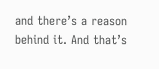and there’s a reason behind it. And that’s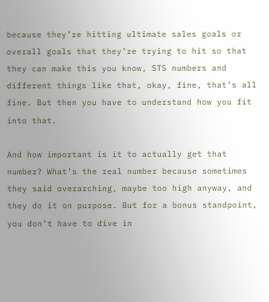because they’re hitting ultimate sales goals or overall goals that they’re trying to hit so that they can make this you know, STS numbers and different things like that, okay, fine, that’s all fine. But then you have to understand how you fit into that.

And how important is it to actually get that number? What’s the real number because sometimes they said overarching, maybe too high anyway, and they do it on purpose. But for a bonus standpoint, you don’t have to dive in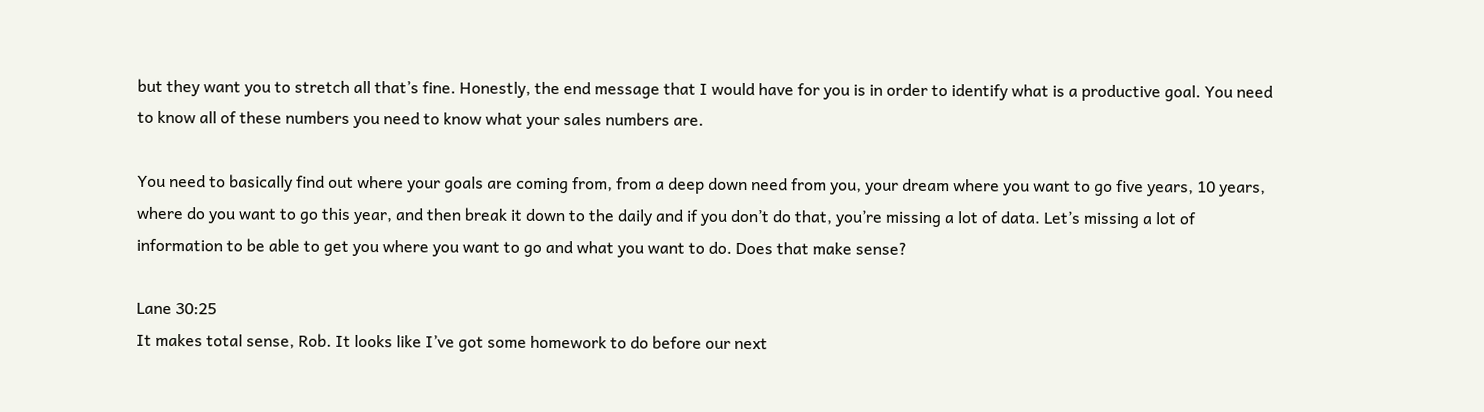but they want you to stretch all that’s fine. Honestly, the end message that I would have for you is in order to identify what is a productive goal. You need to know all of these numbers you need to know what your sales numbers are.

You need to basically find out where your goals are coming from, from a deep down need from you, your dream where you want to go five years, 10 years, where do you want to go this year, and then break it down to the daily and if you don’t do that, you’re missing a lot of data. Let’s missing a lot of information to be able to get you where you want to go and what you want to do. Does that make sense?

Lane 30:25
It makes total sense, Rob. It looks like I’ve got some homework to do before our next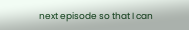next episode so that I can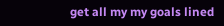get all my my goals lined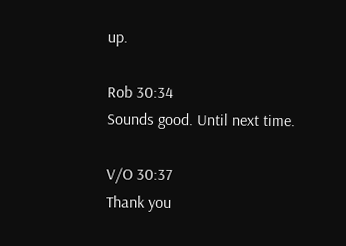up.

Rob 30:34
Sounds good. Until next time.

V/O 30:37
Thank you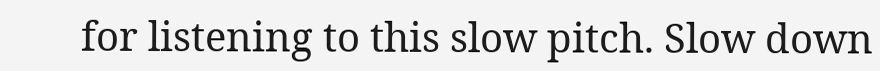for listening to this slow pitch. Slow down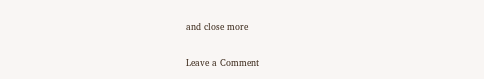and close more

Leave a Comment